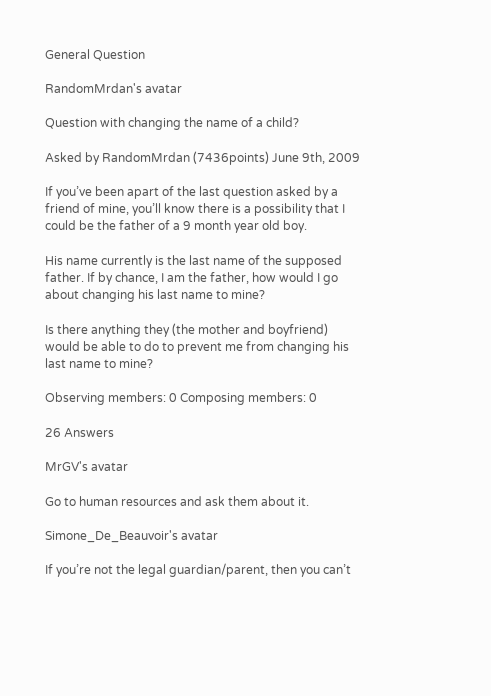General Question

RandomMrdan's avatar

Question with changing the name of a child?

Asked by RandomMrdan (7436points) June 9th, 2009

If you’ve been apart of the last question asked by a friend of mine, you’ll know there is a possibility that I could be the father of a 9 month year old boy.

His name currently is the last name of the supposed father. If by chance, I am the father, how would I go about changing his last name to mine?

Is there anything they (the mother and boyfriend) would be able to do to prevent me from changing his last name to mine?

Observing members: 0 Composing members: 0

26 Answers

MrGV's avatar

Go to human resources and ask them about it.

Simone_De_Beauvoir's avatar

If you’re not the legal guardian/parent, then you can’t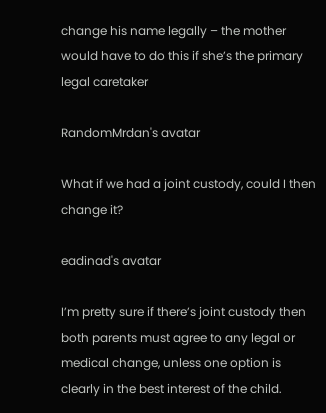change his name legally – the mother would have to do this if she’s the primary legal caretaker

RandomMrdan's avatar

What if we had a joint custody, could I then change it?

eadinad's avatar

I’m pretty sure if there’s joint custody then both parents must agree to any legal or medical change, unless one option is clearly in the best interest of the child.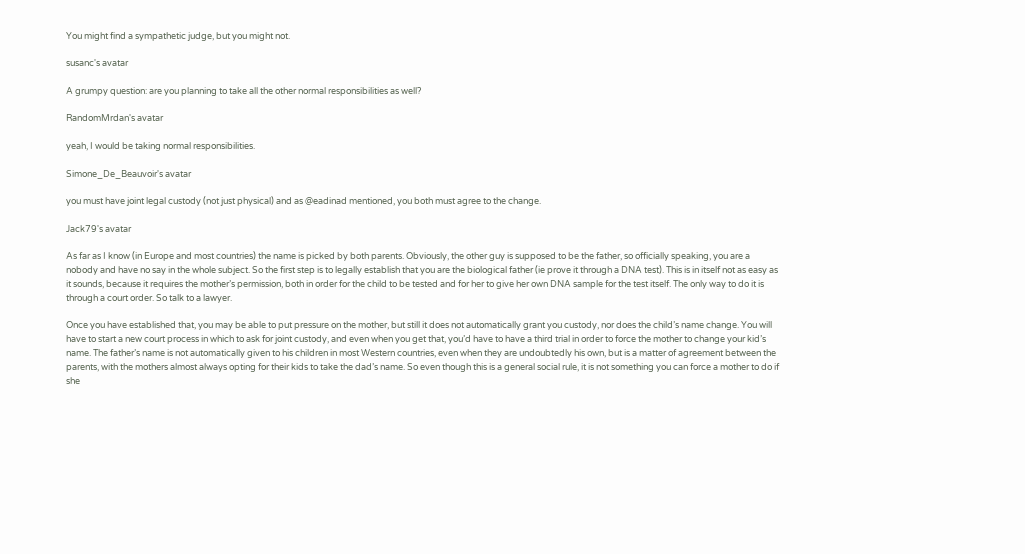You might find a sympathetic judge, but you might not.

susanc's avatar

A grumpy question: are you planning to take all the other normal responsibilities as well?

RandomMrdan's avatar

yeah, I would be taking normal responsibilities.

Simone_De_Beauvoir's avatar

you must have joint legal custody (not just physical) and as @eadinad mentioned, you both must agree to the change.

Jack79's avatar

As far as I know (in Europe and most countries) the name is picked by both parents. Obviously, the other guy is supposed to be the father, so officially speaking, you are a nobody and have no say in the whole subject. So the first step is to legally establish that you are the biological father (ie prove it through a DNA test). This is in itself not as easy as it sounds, because it requires the mother’s permission, both in order for the child to be tested and for her to give her own DNA sample for the test itself. The only way to do it is through a court order. So talk to a lawyer.

Once you have established that, you may be able to put pressure on the mother, but still it does not automatically grant you custody, nor does the child’s name change. You will have to start a new court process in which to ask for joint custody, and even when you get that, you’d have to have a third trial in order to force the mother to change your kid’s name. The father’s name is not automatically given to his children in most Western countries, even when they are undoubtedly his own, but is a matter of agreement between the parents, with the mothers almost always opting for their kids to take the dad’s name. So even though this is a general social rule, it is not something you can force a mother to do if she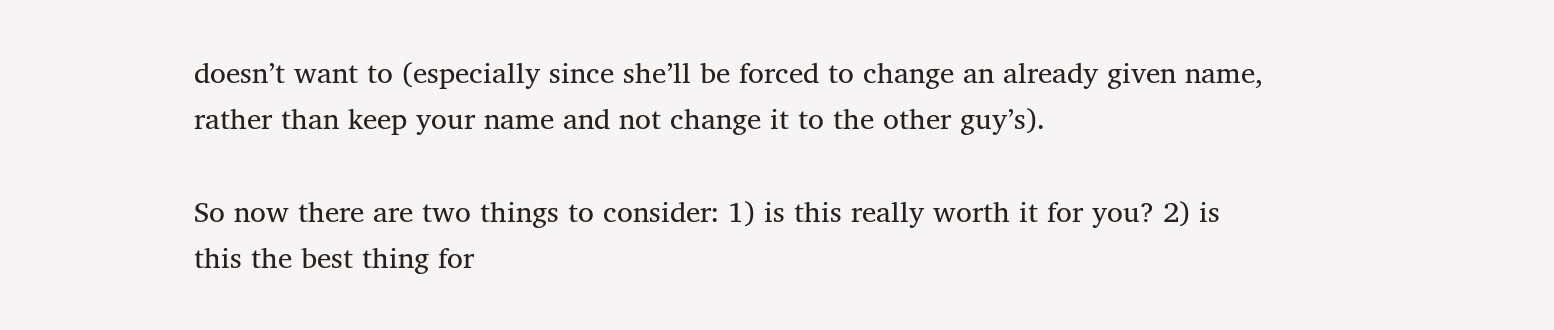doesn’t want to (especially since she’ll be forced to change an already given name, rather than keep your name and not change it to the other guy’s).

So now there are two things to consider: 1) is this really worth it for you? 2) is this the best thing for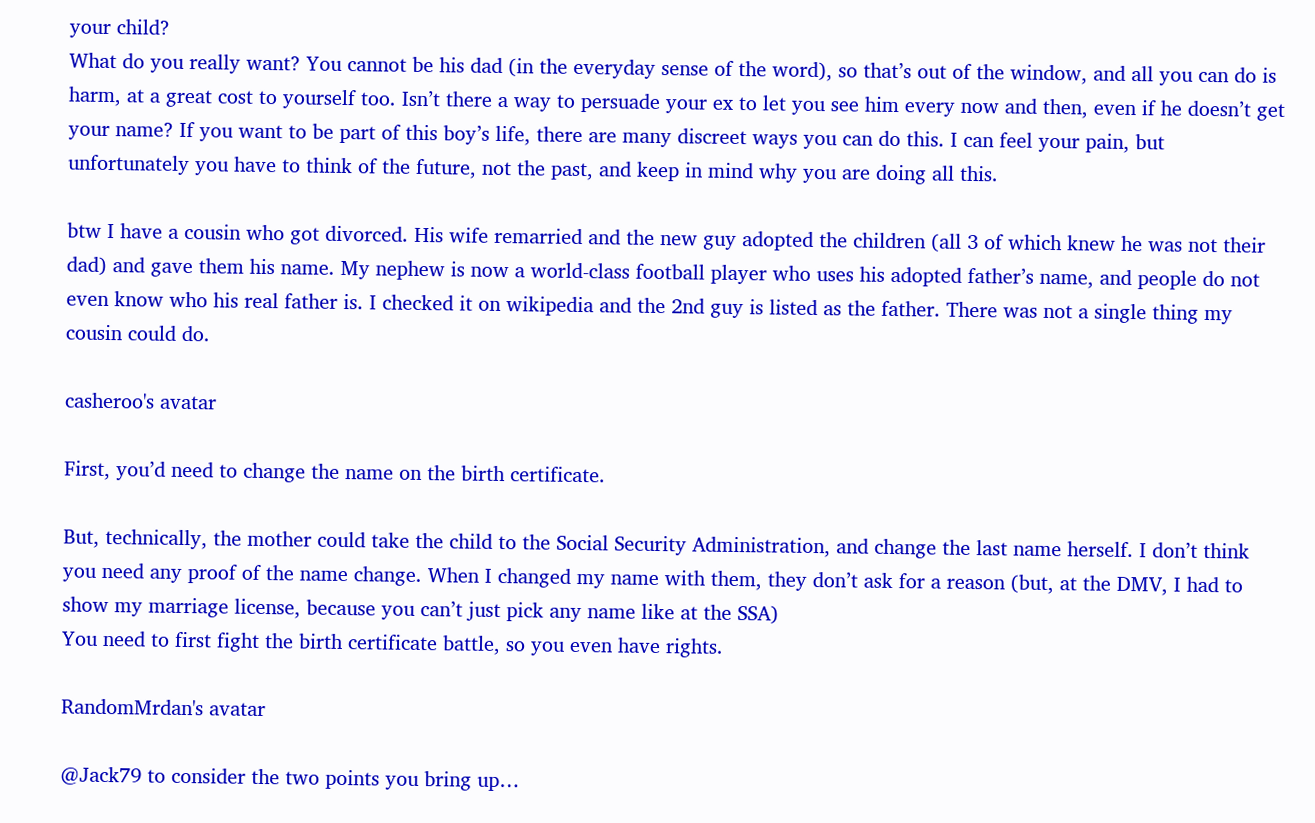your child?
What do you really want? You cannot be his dad (in the everyday sense of the word), so that’s out of the window, and all you can do is harm, at a great cost to yourself too. Isn’t there a way to persuade your ex to let you see him every now and then, even if he doesn’t get your name? If you want to be part of this boy’s life, there are many discreet ways you can do this. I can feel your pain, but unfortunately you have to think of the future, not the past, and keep in mind why you are doing all this.

btw I have a cousin who got divorced. His wife remarried and the new guy adopted the children (all 3 of which knew he was not their dad) and gave them his name. My nephew is now a world-class football player who uses his adopted father’s name, and people do not even know who his real father is. I checked it on wikipedia and the 2nd guy is listed as the father. There was not a single thing my cousin could do.

casheroo's avatar

First, you’d need to change the name on the birth certificate.

But, technically, the mother could take the child to the Social Security Administration, and change the last name herself. I don’t think you need any proof of the name change. When I changed my name with them, they don’t ask for a reason (but, at the DMV, I had to show my marriage license, because you can’t just pick any name like at the SSA)
You need to first fight the birth certificate battle, so you even have rights.

RandomMrdan's avatar

@Jack79 to consider the two points you bring up…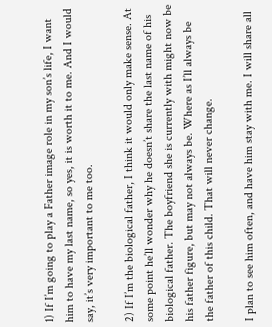1) If I’m going to play a Father image role in my son’s life, I want him to have my last name, so yes, it is worth it to me. And I would say, it’s very important to me too.

2) If I’m the biological father, I think it would only make sense. At some point he’ll wonder why he doesn’t share the last name of his biological father. The boyfriend she is currently with might now be his father figure, but may not always be. Where as I’ll always be the father of this child. That will never change.

I plan to see him often, and have him stay with me. I will share all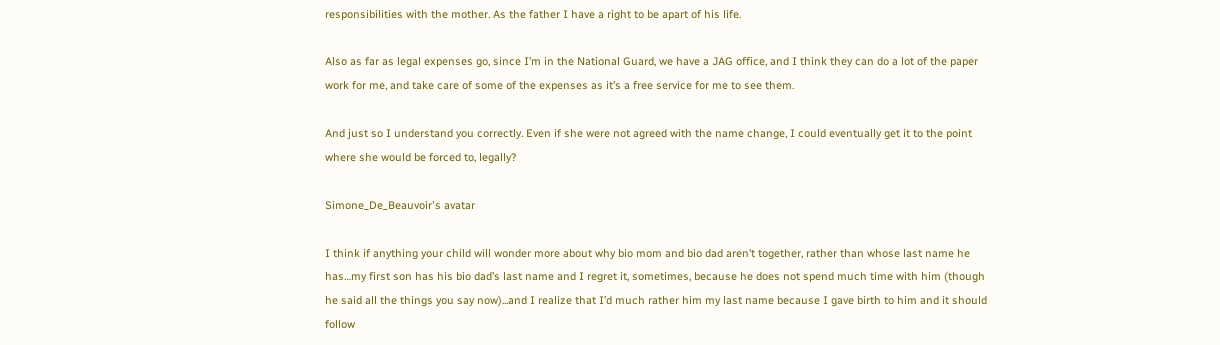responsibilities with the mother. As the father I have a right to be apart of his life.

Also as far as legal expenses go, since I’m in the National Guard, we have a JAG office, and I think they can do a lot of the paper work for me, and take care of some of the expenses as it’s a free service for me to see them.

And just so I understand you correctly. Even if she were not agreed with the name change, I could eventually get it to the point where she would be forced to, legally?

Simone_De_Beauvoir's avatar

I think if anything your child will wonder more about why bio mom and bio dad aren’t together, rather than whose last name he has…my first son has his bio dad’s last name and I regret it, sometimes, because he does not spend much time with him (though he said all the things you say now)...and I realize that I’d much rather him my last name because I gave birth to him and it should follow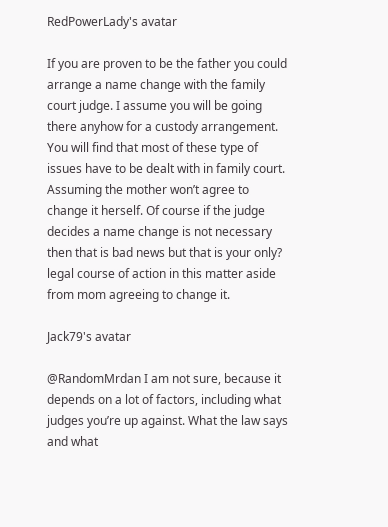RedPowerLady's avatar

If you are proven to be the father you could arrange a name change with the family court judge. I assume you will be going there anyhow for a custody arrangement. You will find that most of these type of issues have to be dealt with in family court. Assuming the mother won’t agree to change it herself. Of course if the judge decides a name change is not necessary then that is bad news but that is your only? legal course of action in this matter aside from mom agreeing to change it.

Jack79's avatar

@RandomMrdan I am not sure, because it depends on a lot of factors, including what judges you’re up against. What the law says and what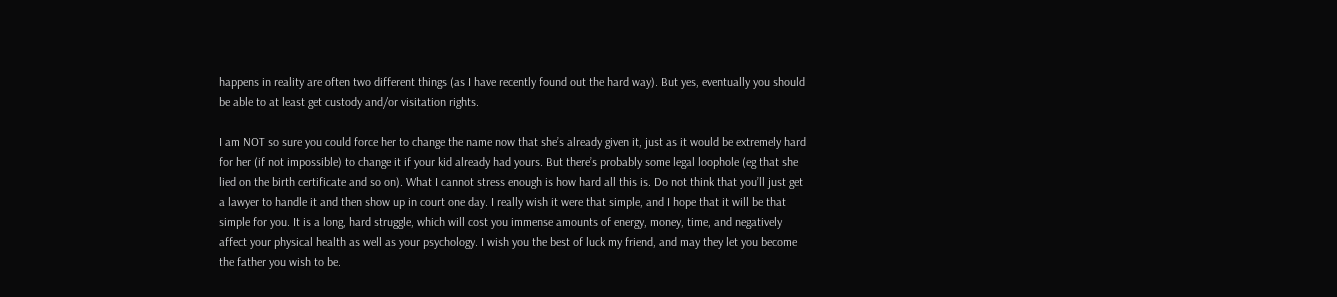happens in reality are often two different things (as I have recently found out the hard way). But yes, eventually you should be able to at least get custody and/or visitation rights.

I am NOT so sure you could force her to change the name now that she’s already given it, just as it would be extremely hard for her (if not impossible) to change it if your kid already had yours. But there’s probably some legal loophole (eg that she lied on the birth certificate and so on). What I cannot stress enough is how hard all this is. Do not think that you’ll just get a lawyer to handle it and then show up in court one day. I really wish it were that simple, and I hope that it will be that simple for you. It is a long, hard struggle, which will cost you immense amounts of energy, money, time, and negatively affect your physical health as well as your psychology. I wish you the best of luck my friend, and may they let you become the father you wish to be.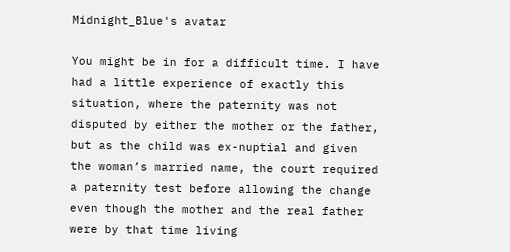Midnight_Blue's avatar

You might be in for a difficult time. I have had a little experience of exactly this situation, where the paternity was not disputed by either the mother or the father, but as the child was ex-nuptial and given the woman’s married name, the court required a paternity test before allowing the change even though the mother and the real father were by that time living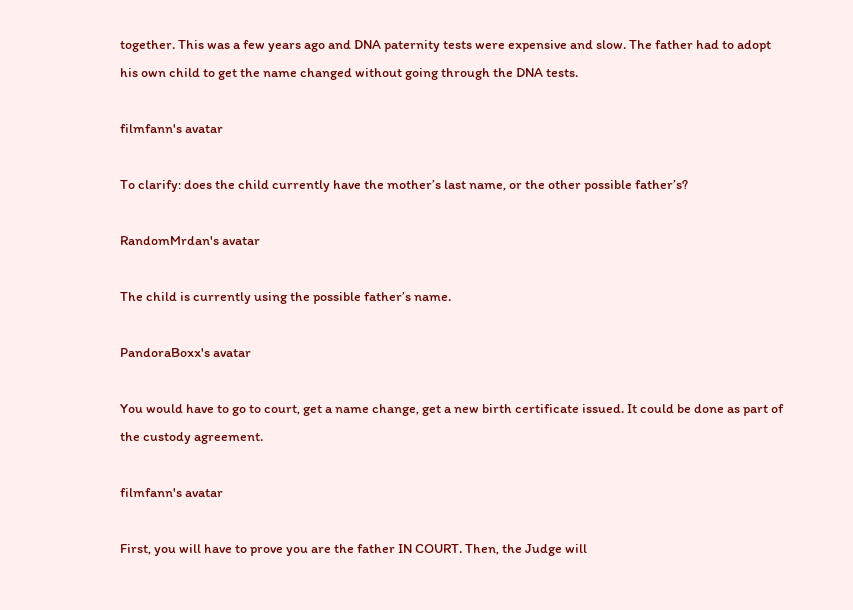together. This was a few years ago and DNA paternity tests were expensive and slow. The father had to adopt his own child to get the name changed without going through the DNA tests.

filmfann's avatar

To clarify: does the child currently have the mother’s last name, or the other possible father’s?

RandomMrdan's avatar

The child is currently using the possible father’s name.

PandoraBoxx's avatar

You would have to go to court, get a name change, get a new birth certificate issued. It could be done as part of the custody agreement.

filmfann's avatar

First, you will have to prove you are the father IN COURT. Then, the Judge will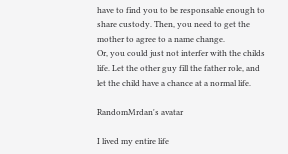have to find you to be responsable enough to share custody. Then, you need to get the mother to agree to a name change.
Or, you could just not interfer with the childs life. Let the other guy fill the father role, and let the child have a chance at a normal life.

RandomMrdan's avatar

I lived my entire life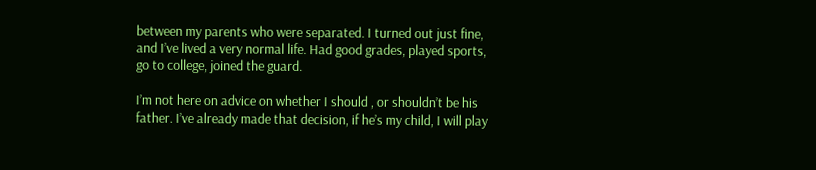between my parents who were separated. I turned out just fine, and I’ve lived a very normal life. Had good grades, played sports, go to college, joined the guard.

I’m not here on advice on whether I should , or shouldn’t be his father. I’ve already made that decision, if he’s my child, I will play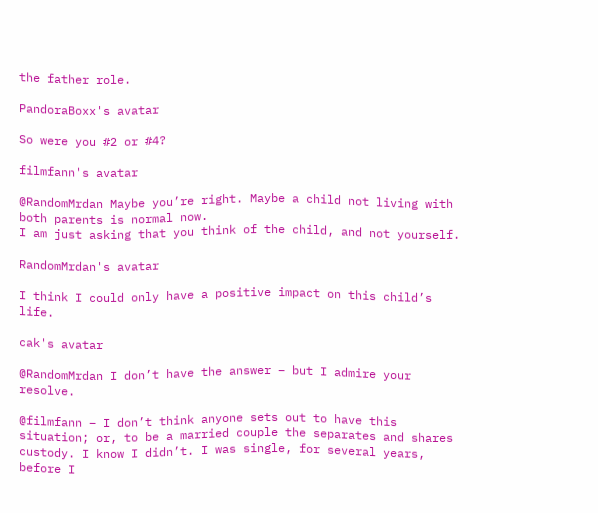the father role.

PandoraBoxx's avatar

So were you #2 or #4?

filmfann's avatar

@RandomMrdan Maybe you’re right. Maybe a child not living with both parents is normal now.
I am just asking that you think of the child, and not yourself.

RandomMrdan's avatar

I think I could only have a positive impact on this child’s life.

cak's avatar

@RandomMrdan I don’t have the answer – but I admire your resolve.

@filmfann – I don’t think anyone sets out to have this situation; or, to be a married couple the separates and shares custody. I know I didn’t. I was single, for several years, before I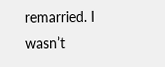remarried. I wasn’t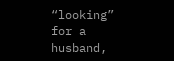“looking” for a husband,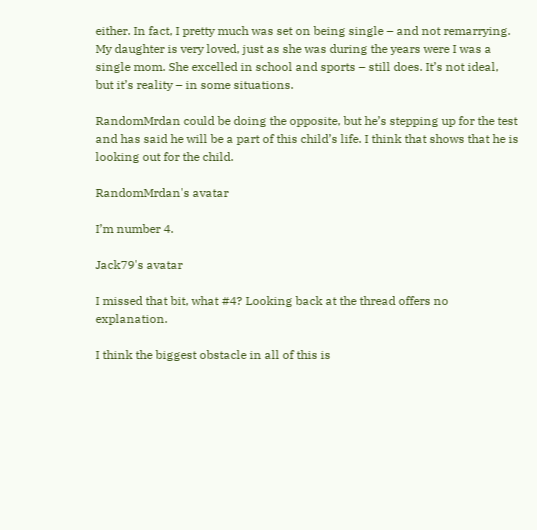either. In fact, I pretty much was set on being single – and not remarrying. My daughter is very loved, just as she was during the years were I was a single mom. She excelled in school and sports – still does. It’s not ideal, but it’s reality – in some situations.

RandomMrdan could be doing the opposite, but he’s stepping up for the test and has said he will be a part of this child’s life. I think that shows that he is looking out for the child.

RandomMrdan's avatar

I’m number 4.

Jack79's avatar

I missed that bit, what #4? Looking back at the thread offers no explanation.

I think the biggest obstacle in all of this is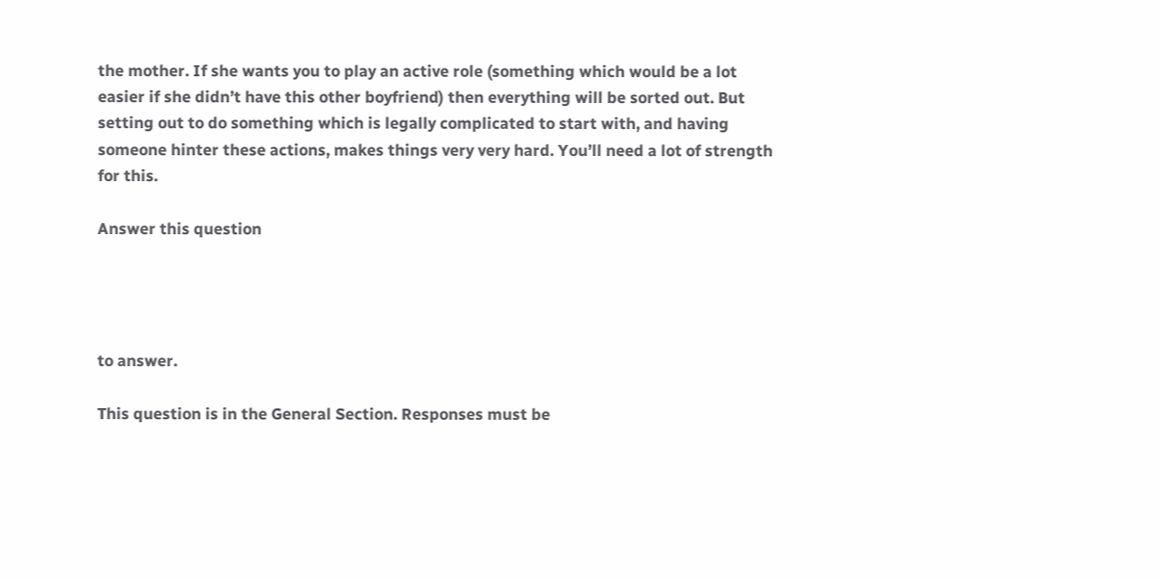the mother. If she wants you to play an active role (something which would be a lot easier if she didn’t have this other boyfriend) then everything will be sorted out. But setting out to do something which is legally complicated to start with, and having someone hinter these actions, makes things very very hard. You’ll need a lot of strength for this.

Answer this question




to answer.

This question is in the General Section. Responses must be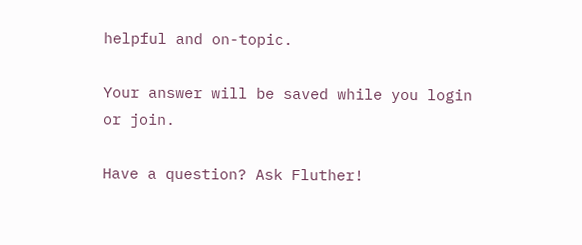helpful and on-topic.

Your answer will be saved while you login or join.

Have a question? Ask Fluther!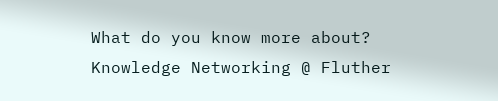What do you know more about?
Knowledge Networking @ Fluther